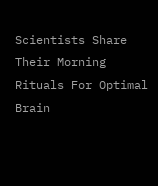Scientists Share Their Morning Rituals For Optimal Brain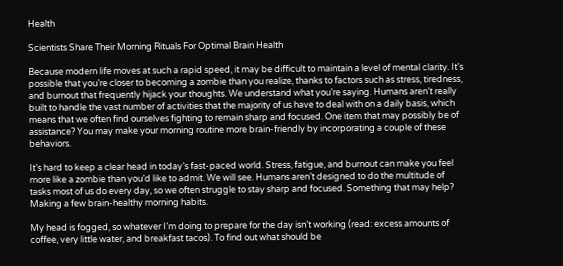Health

Scientists Share Their Morning Rituals For Optimal Brain Health

Because modern life moves at such a rapid speed, it may be difficult to maintain a level of mental clarity. It’s possible that you’re closer to becoming a zombie than you realize, thanks to factors such as stress, tiredness, and burnout that frequently hijack your thoughts. We understand what you’re saying. Humans aren’t really built to handle the vast number of activities that the majority of us have to deal with on a daily basis, which means that we often find ourselves fighting to remain sharp and focused. One item that may possibly be of assistance? You may make your morning routine more brain-friendly by incorporating a couple of these behaviors.

It’s hard to keep a clear head in today’s fast-paced world. Stress, fatigue, and burnout can make you feel more like a zombie than you’d like to admit. We will see. Humans aren’t designed to do the multitude of tasks most of us do every day, so we often struggle to stay sharp and focused. Something that may help? Making a few brain-healthy morning habits.

My head is fogged, so whatever I’m doing to prepare for the day isn’t working (read: excess amounts of coffee, very little water, and breakfast tacos). To find out what should be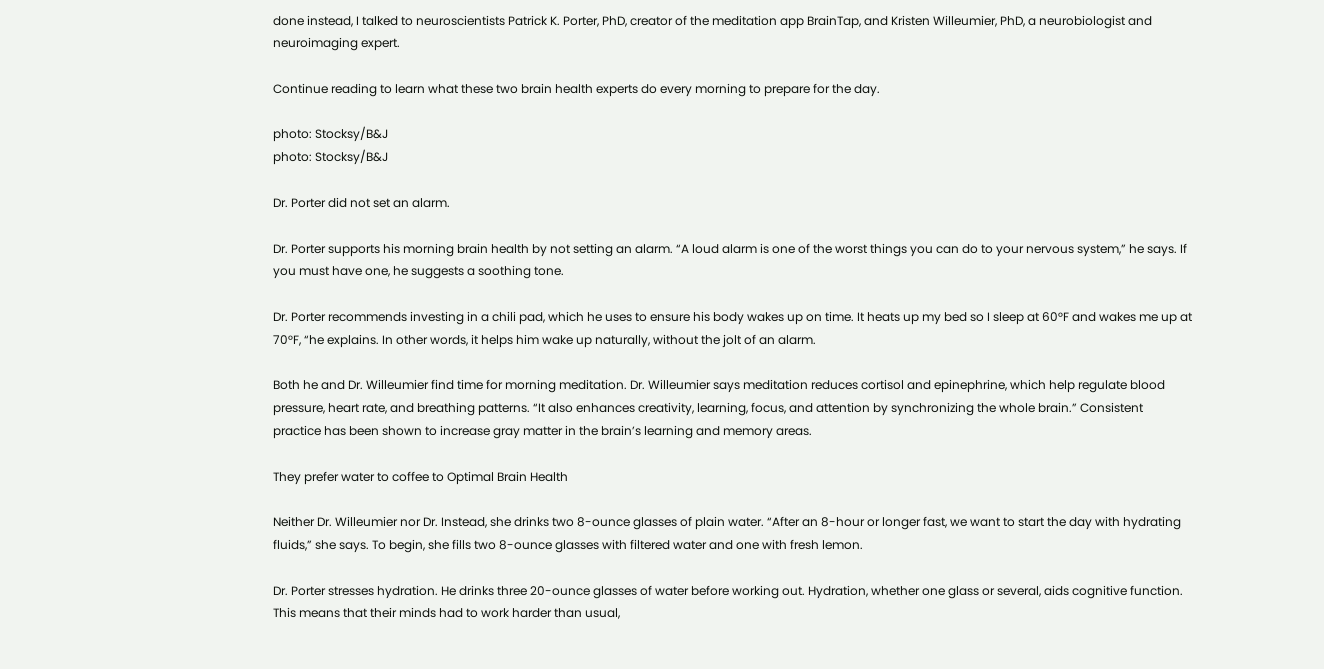done instead, I talked to neuroscientists Patrick K. Porter, PhD, creator of the meditation app BrainTap, and Kristen Willeumier, PhD, a neurobiologist and neuroimaging expert.

Continue reading to learn what these two brain health experts do every morning to prepare for the day.

photo: Stocksy/B&J
photo: Stocksy/B&J

Dr. Porter did not set an alarm.

Dr. Porter supports his morning brain health by not setting an alarm. “A loud alarm is one of the worst things you can do to your nervous system,” he says. If you must have one, he suggests a soothing tone.

Dr. Porter recommends investing in a chili pad, which he uses to ensure his body wakes up on time. It heats up my bed so I sleep at 60°F and wakes me up at 70°F, “he explains. In other words, it helps him wake up naturally, without the jolt of an alarm.

Both he and Dr. Willeumier find time for morning meditation. Dr. Willeumier says meditation reduces cortisol and epinephrine, which help regulate blood pressure, heart rate, and breathing patterns. “It also enhances creativity, learning, focus, and attention by synchronizing the whole brain.” Consistent practice has been shown to increase gray matter in the brain’s learning and memory areas.

They prefer water to coffee to Optimal Brain Health

Neither Dr. Willeumier nor Dr. Instead, she drinks two 8-ounce glasses of plain water. “After an 8-hour or longer fast, we want to start the day with hydrating fluids,” she says. To begin, she fills two 8-ounce glasses with filtered water and one with fresh lemon.

Dr. Porter stresses hydration. He drinks three 20-ounce glasses of water before working out. Hydration, whether one glass or several, aids cognitive function. This means that their minds had to work harder than usual,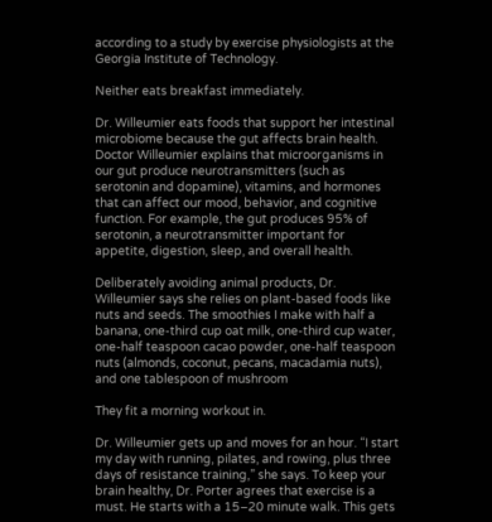according to a study by exercise physiologists at the Georgia Institute of Technology.

Neither eats breakfast immediately.

Dr. Willeumier eats foods that support her intestinal microbiome because the gut affects brain health. Doctor Willeumier explains that microorganisms in our gut produce neurotransmitters (such as serotonin and dopamine), vitamins, and hormones that can affect our mood, behavior, and cognitive function. For example, the gut produces 95% of serotonin, a neurotransmitter important for appetite, digestion, sleep, and overall health.

Deliberately avoiding animal products, Dr. Willeumier says she relies on plant-based foods like nuts and seeds. The smoothies I make with half a banana, one-third cup oat milk, one-third cup water, one-half teaspoon cacao powder, one-half teaspoon nuts (almonds, coconut, pecans, macadamia nuts), and one tablespoon of mushroom

They fit a morning workout in.

Dr. Willeumier gets up and moves for an hour. “I start my day with running, pilates, and rowing, plus three days of resistance training,” she says. To keep your brain healthy, Dr. Porter agrees that exercise is a must. He starts with a 15–20 minute walk. This gets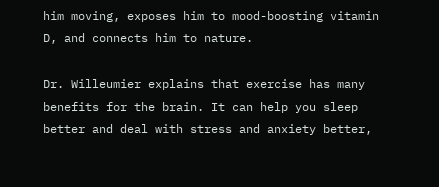him moving, exposes him to mood-boosting vitamin D, and connects him to nature.

Dr. Willeumier explains that exercise has many benefits for the brain. It can help you sleep better and deal with stress and anxiety better,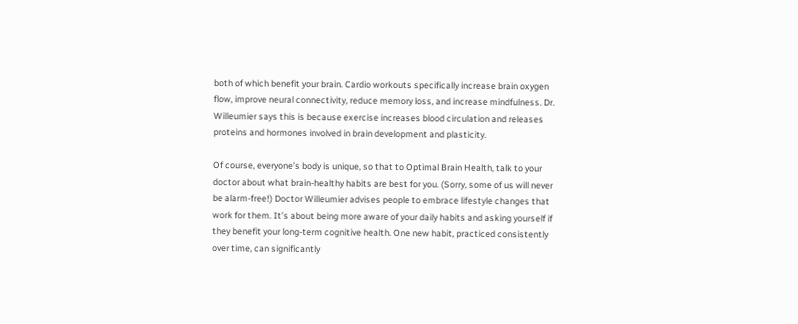both of which benefit your brain. Cardio workouts specifically increase brain oxygen flow, improve neural connectivity, reduce memory loss, and increase mindfulness. Dr. Willeumier says this is because exercise increases blood circulation and releases proteins and hormones involved in brain development and plasticity.

Of course, everyone’s body is unique, so that to Optimal Brain Health, talk to your doctor about what brain-healthy habits are best for you. (Sorry, some of us will never be alarm-free!) Doctor Willeumier advises people to embrace lifestyle changes that work for them. It’s about being more aware of your daily habits and asking yourself if they benefit your long-term cognitive health. One new habit, practiced consistently over time, can significantly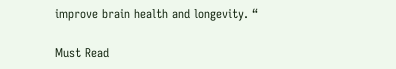improve brain health and longevity. “

Must Read